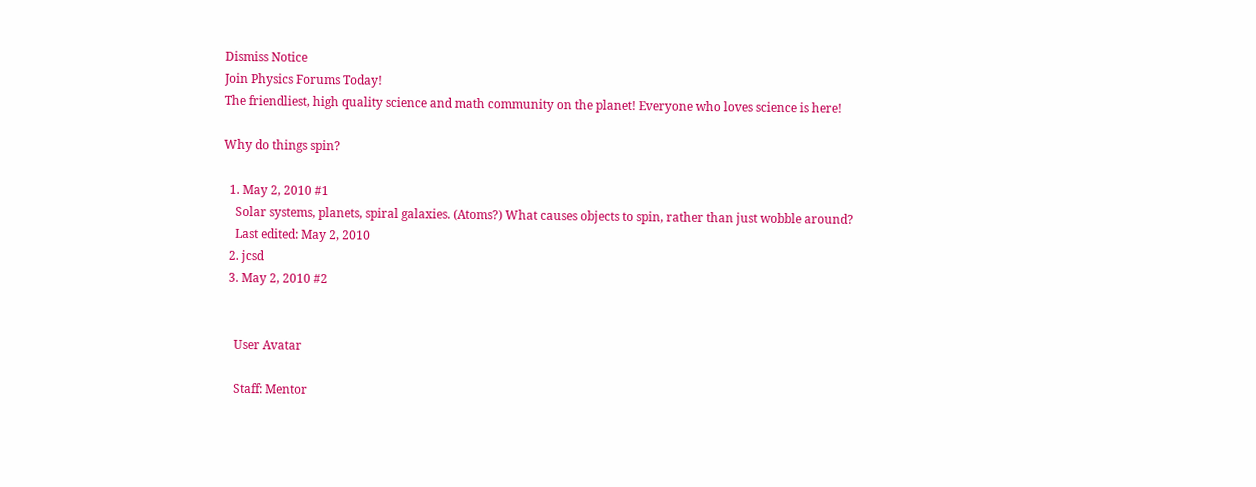Dismiss Notice
Join Physics Forums Today!
The friendliest, high quality science and math community on the planet! Everyone who loves science is here!

Why do things spin?

  1. May 2, 2010 #1
    Solar systems, planets, spiral galaxies. (Atoms?) What causes objects to spin, rather than just wobble around?
    Last edited: May 2, 2010
  2. jcsd
  3. May 2, 2010 #2


    User Avatar

    Staff: Mentor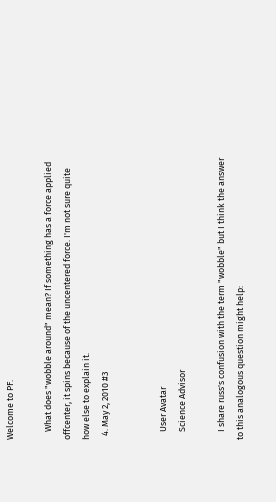Welcome to PF.

    What does "wobble around" mean? If something has a force applied offcenter, it spins because of the uncentered force. I'm not sure quite how else to explain it.
  4. May 2, 2010 #3


    User Avatar
    Science Advisor

    I share russ's confusion with the term "wobble" but I think the answer to this analogous question might help: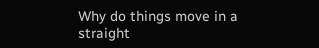Why do things move in a straight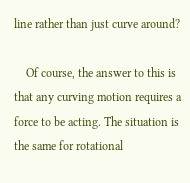line rather than just curve around?

    Of course, the answer to this is that any curving motion requires a force to be acting. The situation is the same for rotational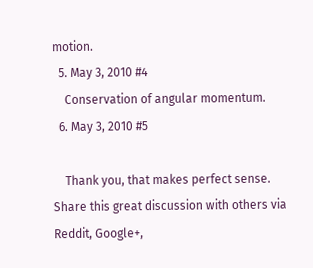motion.
  5. May 3, 2010 #4
    Conservation of angular momentum.
  6. May 3, 2010 #5

    Thank you, that makes perfect sense.
Share this great discussion with others via Reddit, Google+,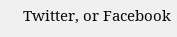Twitter, or Facebook